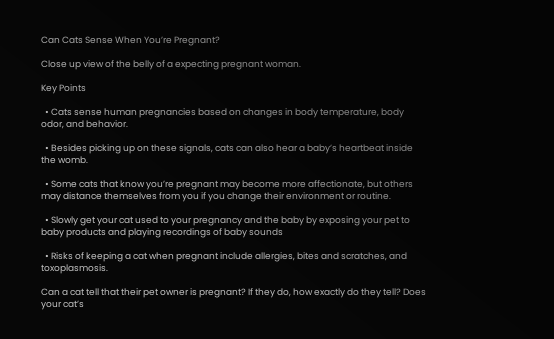Can Cats Sense When You’re Pregnant?

Close up view of the belly of a expecting pregnant woman.

Key Points

  • Cats sense human pregnancies based on changes in body temperature, body odor, and behavior.

  • Besides picking up on these signals, cats can also hear a baby’s heartbeat inside the womb.

  • Some cats that know you’re pregnant may become more affectionate, but others may distance themselves from you if you change their environment or routine.

  • Slowly get your cat used to your pregnancy and the baby by exposing your pet to baby products and playing recordings of baby sounds

  • Risks of keeping a cat when pregnant include allergies, bites and scratches, and toxoplasmosis.

Can a cat tell that their pet owner is pregnant? If they do, how exactly do they tell? Does your cat’s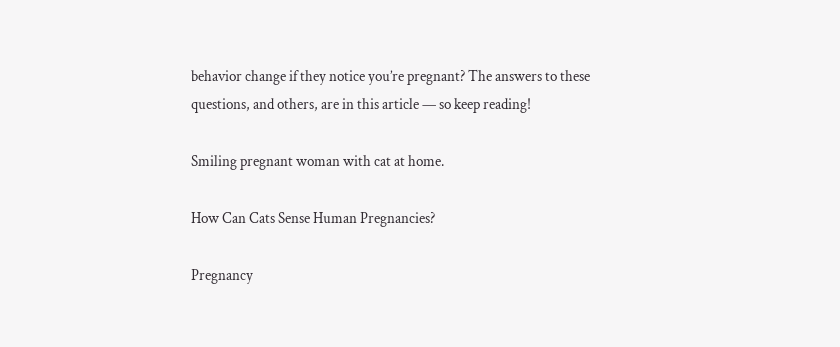behavior change if they notice you’re pregnant? The answers to these questions, and others, are in this article — so keep reading!

Smiling pregnant woman with cat at home.

How Can Cats Sense Human Pregnancies?

Pregnancy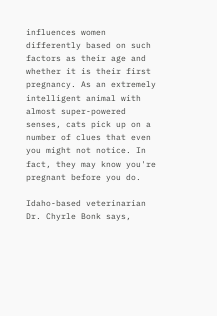influences women differently based on such factors as their age and whether it is their first pregnancy. As an extremely intelligent animal with almost super-powered senses, cats pick up on a number of clues that even you might not notice. In fact, they may know you're pregnant before you do.

Idaho-based veterinarian Dr. Chyrle Bonk says,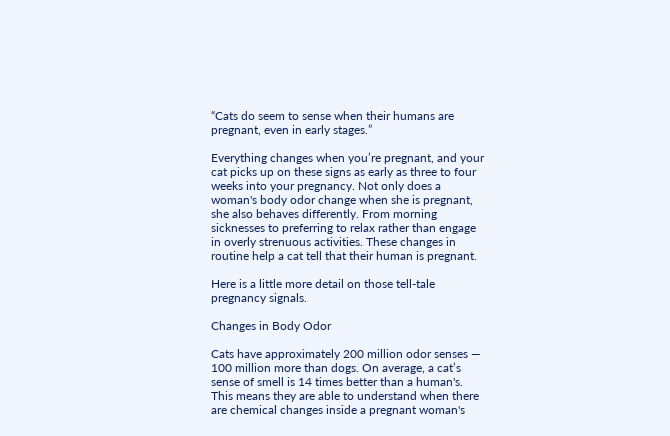“Cats do seem to sense when their humans are pregnant, even in early stages.”

Everything changes when you’re pregnant, and your cat picks up on these signs as early as three to four weeks into your pregnancy. Not only does a woman's body odor change when she is pregnant, she also behaves differently. From morning sicknesses to preferring to relax rather than engage in overly strenuous activities. These changes in routine help a cat tell that their human is pregnant.

Here is a little more detail on those tell-tale pregnancy signals.

Changes in Body Odor

Cats have approximately 200 million odor senses — 100 million more than dogs. On average, a cat’s sense of smell is 14 times better than a human's. This means they are able to understand when there are chemical changes inside a pregnant woman's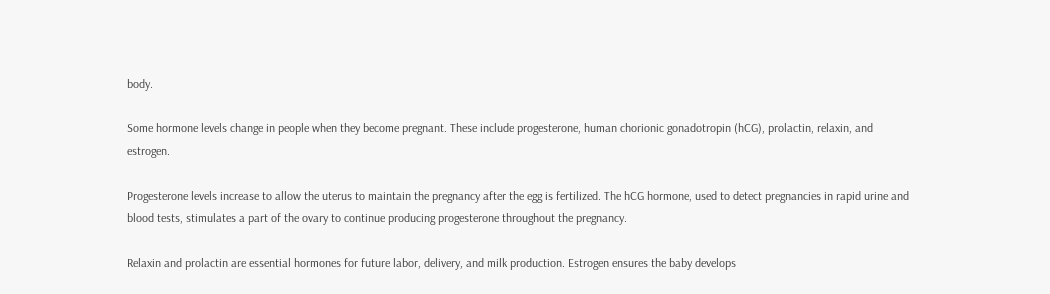body.

Some hormone levels change in people when they become pregnant. These include progesterone, human chorionic gonadotropin (hCG), prolactin, relaxin, and estrogen.

Progesterone levels increase to allow the uterus to maintain the pregnancy after the egg is fertilized. The hCG hormone, used to detect pregnancies in rapid urine and blood tests, stimulates a part of the ovary to continue producing progesterone throughout the pregnancy.

Relaxin and prolactin are essential hormones for future labor, delivery, and milk production. Estrogen ensures the baby develops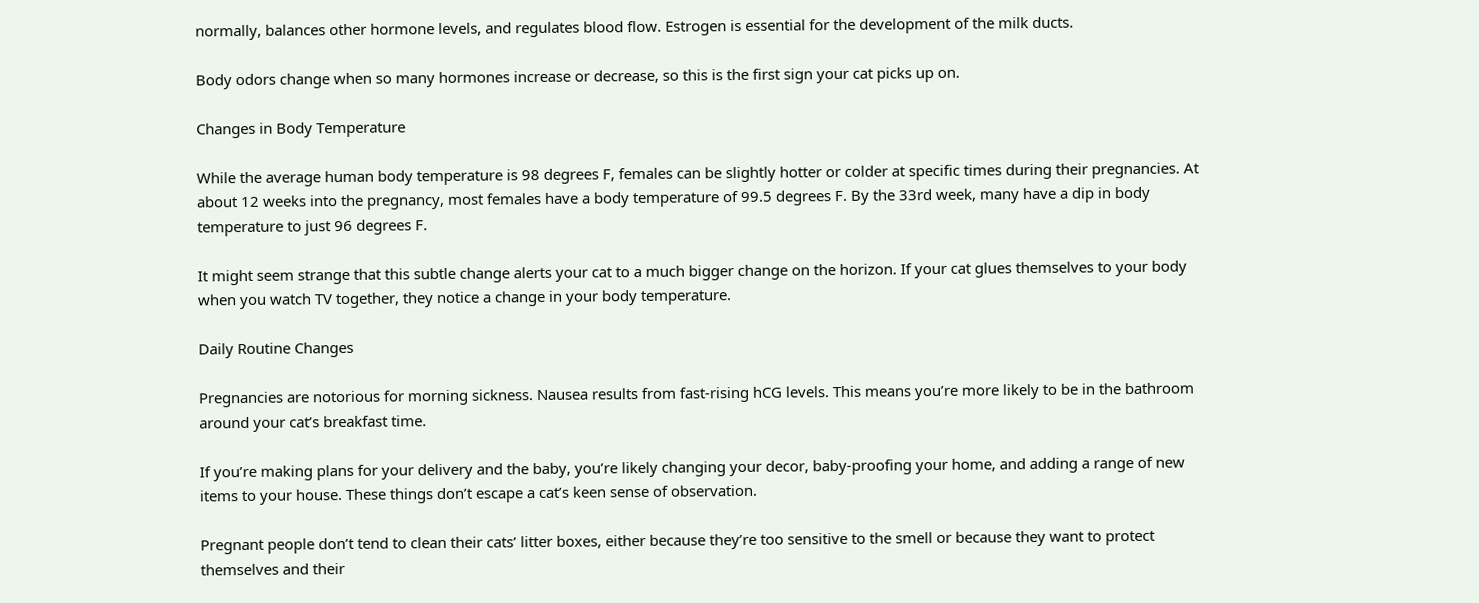normally, balances other hormone levels, and regulates blood flow. Estrogen is essential for the development of the milk ducts.

Body odors change when so many hormones increase or decrease, so this is the first sign your cat picks up on.

Changes in Body Temperature

While the average human body temperature is 98 degrees F, females can be slightly hotter or colder at specific times during their pregnancies. At about 12 weeks into the pregnancy, most females have a body temperature of 99.5 degrees F. By the 33rd week, many have a dip in body temperature to just 96 degrees F.

It might seem strange that this subtle change alerts your cat to a much bigger change on the horizon. If your cat glues themselves to your body when you watch TV together, they notice a change in your body temperature.

Daily Routine Changes

Pregnancies are notorious for morning sickness. Nausea results from fast-rising hCG levels. This means you’re more likely to be in the bathroom around your cat’s breakfast time.

If you’re making plans for your delivery and the baby, you’re likely changing your decor, baby-proofing your home, and adding a range of new items to your house. These things don’t escape a cat’s keen sense of observation.

Pregnant people don’t tend to clean their cats’ litter boxes, either because they’re too sensitive to the smell or because they want to protect themselves and their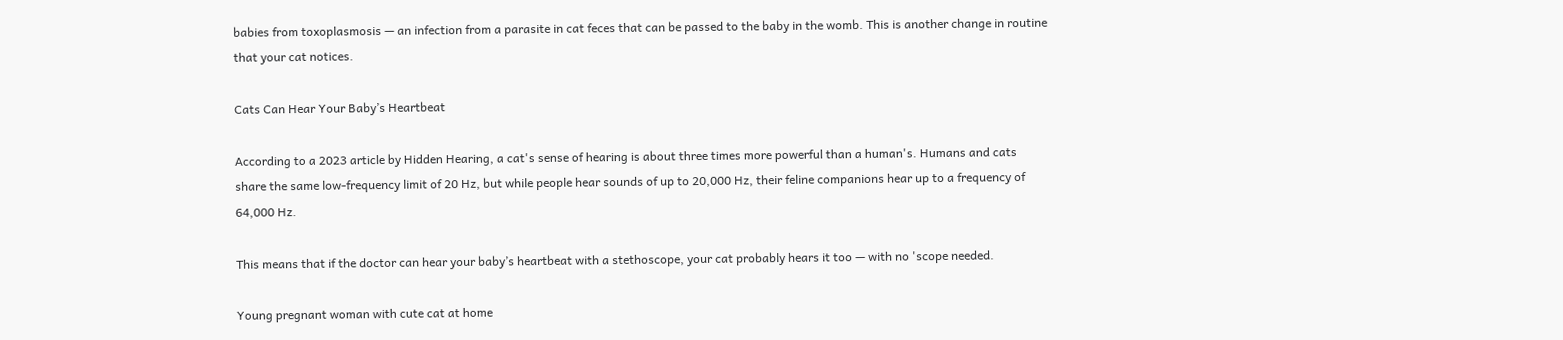babies from toxoplasmosis — an infection from a parasite in cat feces that can be passed to the baby in the womb. This is another change in routine that your cat notices.

Cats Can Hear Your Baby’s Heartbeat

According to a 2023 article by Hidden Hearing, a cat's sense of hearing is about three times more powerful than a human's. Humans and cats share the same low-frequency limit of 20 Hz, but while people hear sounds of up to 20,000 Hz, their feline companions hear up to a frequency of 64,000 Hz.

This means that if the doctor can hear your baby’s heartbeat with a stethoscope, your cat probably hears it too — with no 'scope needed.

Young pregnant woman with cute cat at home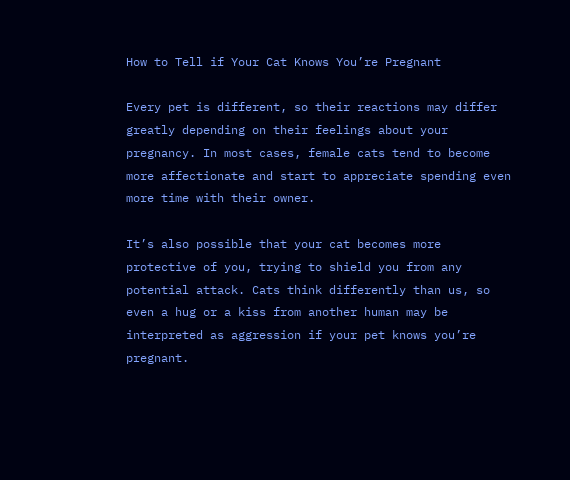How to Tell if Your Cat Knows You’re Pregnant

Every pet is different, so their reactions may differ greatly depending on their feelings about your pregnancy. In most cases, female cats tend to become more affectionate and start to appreciate spending even more time with their owner.

It’s also possible that your cat becomes more protective of you, trying to shield you from any potential attack. Cats think differently than us, so even a hug or a kiss from another human may be interpreted as aggression if your pet knows you’re pregnant.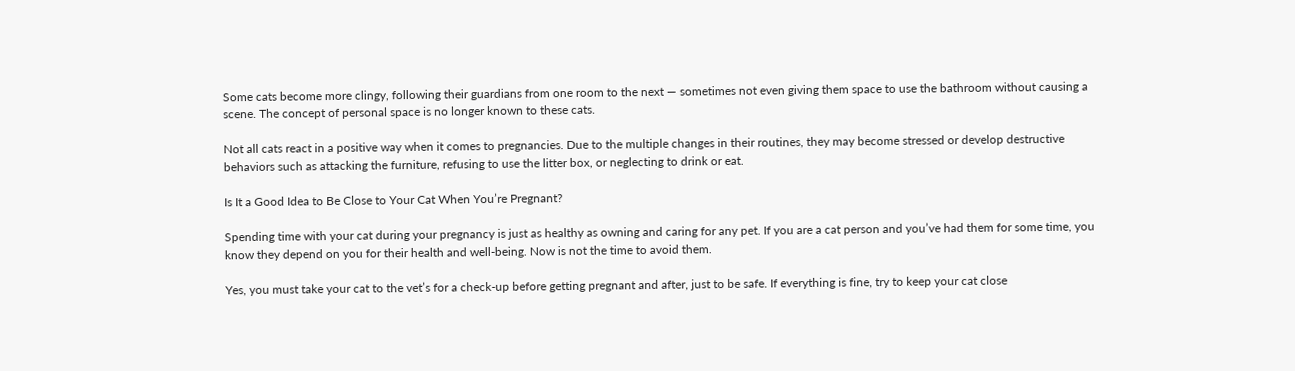Some cats become more clingy, following their guardians from one room to the next — sometimes not even giving them space to use the bathroom without causing a scene. The concept of personal space is no longer known to these cats.

Not all cats react in a positive way when it comes to pregnancies. Due to the multiple changes in their routines, they may become stressed or develop destructive behaviors such as attacking the furniture, refusing to use the litter box, or neglecting to drink or eat.

Is It a Good Idea to Be Close to Your Cat When You’re Pregnant?

Spending time with your cat during your pregnancy is just as healthy as owning and caring for any pet. If you are a cat person and you’ve had them for some time, you know they depend on you for their health and well-being. Now is not the time to avoid them.

Yes, you must take your cat to the vet’s for a check-up before getting pregnant and after, just to be safe. If everything is fine, try to keep your cat close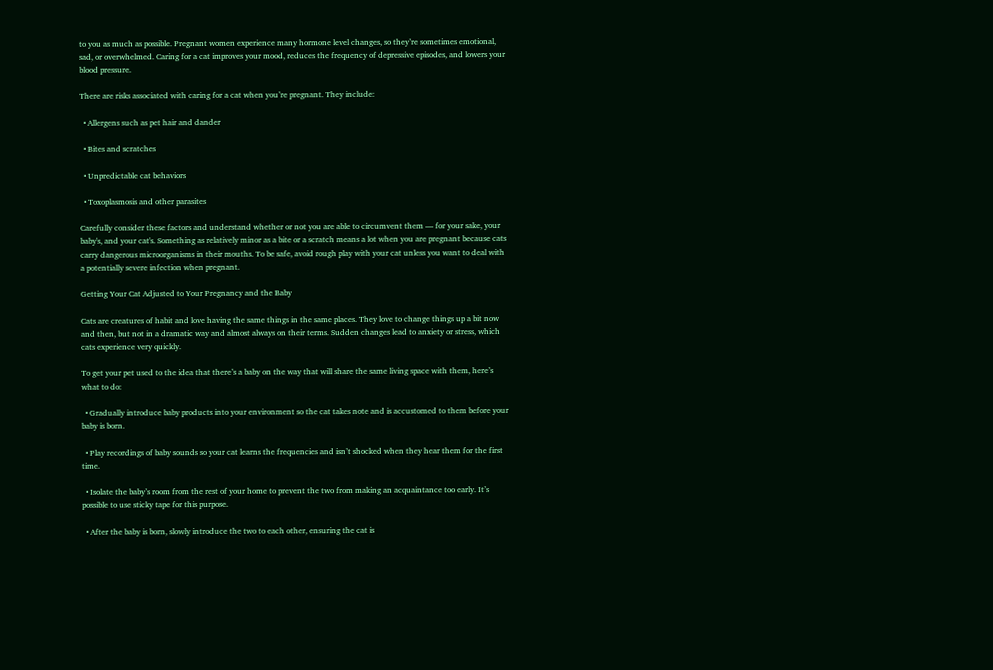to you as much as possible. Pregnant women experience many hormone level changes, so they’re sometimes emotional, sad, or overwhelmed. Caring for a cat improves your mood, reduces the frequency of depressive episodes, and lowers your blood pressure.

There are risks associated with caring for a cat when you’re pregnant. They include:

  • Allergens such as pet hair and dander

  • Bites and scratches

  • Unpredictable cat behaviors

  • Toxoplasmosis and other parasites

Carefully consider these factors and understand whether or not you are able to circumvent them — for your sake, your baby's, and your cat's. Something as relatively minor as a bite or a scratch means a lot when you are pregnant because cats carry dangerous microorganisms in their mouths. To be safe, avoid rough play with your cat unless you want to deal with a potentially severe infection when pregnant.

Getting Your Cat Adjusted to Your Pregnancy and the Baby

Cats are creatures of habit and love having the same things in the same places. They love to change things up a bit now and then, but not in a dramatic way and almost always on their terms. Sudden changes lead to anxiety or stress, which cats experience very quickly.

To get your pet used to the idea that there’s a baby on the way that will share the same living space with them, here’s what to do:

  • Gradually introduce baby products into your environment so the cat takes note and is accustomed to them before your baby is born.

  • Play recordings of baby sounds so your cat learns the frequencies and isn’t shocked when they hear them for the first time.

  • Isolate the baby’s room from the rest of your home to prevent the two from making an acquaintance too early. It’s possible to use sticky tape for this purpose.

  • After the baby is born, slowly introduce the two to each other, ensuring the cat is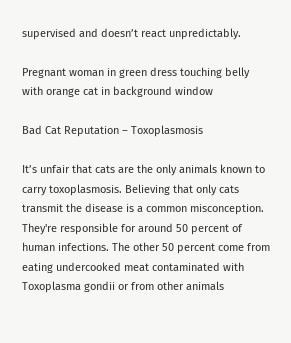supervised and doesn’t react unpredictably.

Pregnant woman in green dress touching belly with orange cat in background window

Bad Cat Reputation – Toxoplasmosis

It’s unfair that cats are the only animals known to carry toxoplasmosis. Believing that only cats transmit the disease is a common misconception. They're responsible for around 50 percent of human infections. The other 50 percent come from eating undercooked meat contaminated with Toxoplasma gondii or from other animals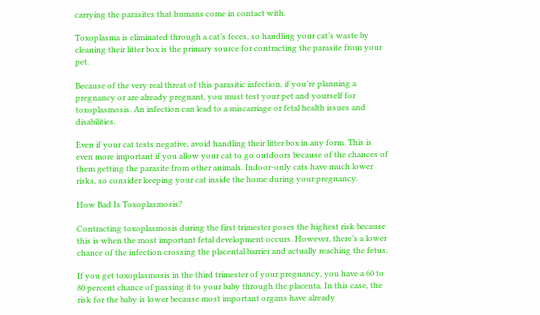carrying the parasites that humans come in contact with.

Toxoplasma is eliminated through a cat’s feces, so handling your cat’s waste by cleaning their litter box is the primary source for contracting the parasite from your pet.

Because of the very real threat of this parasitic infection, if you’re planning a pregnancy or are already pregnant, you must test your pet and yourself for toxoplasmosis. An infection can lead to a miscarriage or fetal health issues and disabilities.

Even if your cat tests negative, avoid handling their litter box in any form. This is even more important if you allow your cat to go outdoors because of the chances of them getting the parasite from other animals. Indoor-only cats have much lower risks, so consider keeping your cat inside the home during your pregnancy.

How Bad Is Toxoplasmosis?

Contracting toxoplasmosis during the first trimester poses the highest risk because this is when the most important fetal development occurs. However, there’s a lower chance of the infection crossing the placental barrier and actually reaching the fetus.

If you get toxoplasmosis in the third trimester of your pregnancy, you have a 60 to 80 percent chance of passing it to your baby through the placenta. In this case, the risk for the baby is lower because most important organs have already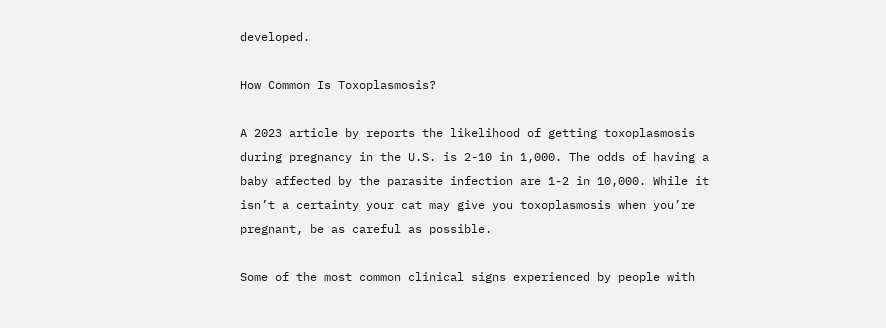developed.

How Common Is Toxoplasmosis?

A 2023 article by reports the likelihood of getting toxoplasmosis during pregnancy in the U.S. is 2-10 in 1,000. The odds of having a baby affected by the parasite infection are 1-2 in 10,000. While it isn’t a certainty your cat may give you toxoplasmosis when you’re pregnant, be as careful as possible.

Some of the most common clinical signs experienced by people with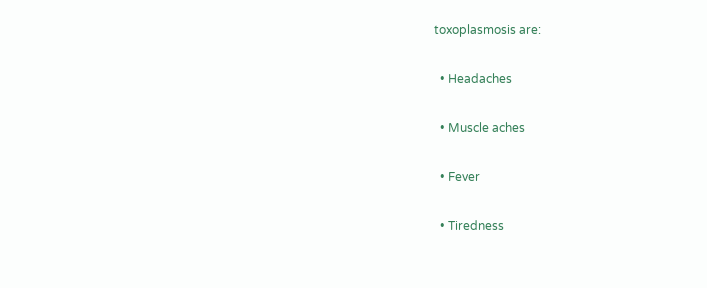toxoplasmosis are:

  • Headaches

  • Muscle aches

  • Fever

  • Tiredness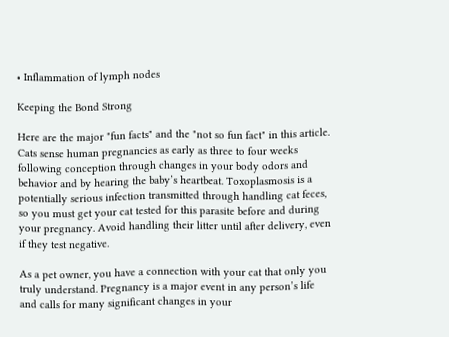• Inflammation of lymph nodes

Keeping the Bond Strong

Here are the major "fun facts" and the "not so fun fact" in this article. Cats sense human pregnancies as early as three to four weeks following conception through changes in your body odors and behavior and by hearing the baby’s heartbeat. Toxoplasmosis is a potentially serious infection transmitted through handling cat feces, so you must get your cat tested for this parasite before and during your pregnancy. Avoid handling their litter until after delivery, even if they test negative.

As a pet owner, you have a connection with your cat that only you truly understand. Pregnancy is a major event in any person’s life and calls for many significant changes in your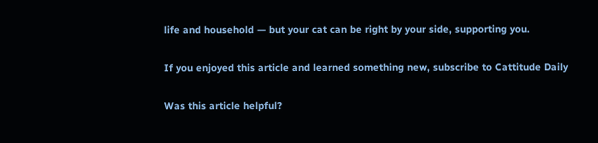life and household — but your cat can be right by your side, supporting you.

If you enjoyed this article and learned something new, subscribe to Cattitude Daily

Was this article helpful?